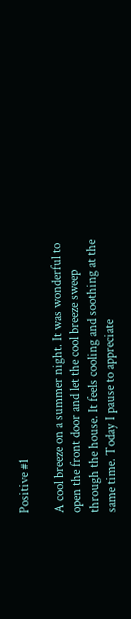Positive #1

A cool breeze on a summer night. It was wonderful to open the front door and let the cool breeze sweep through the house. It feels cooling and soothing at the same time. Today I pause to appreciate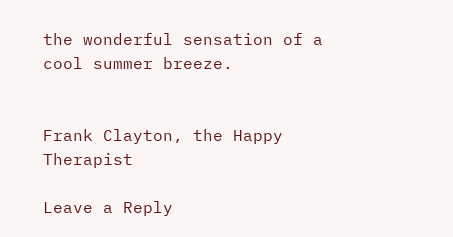the wonderful sensation of a cool summer breeze.


Frank Clayton, the Happy Therapist

Leave a Reply